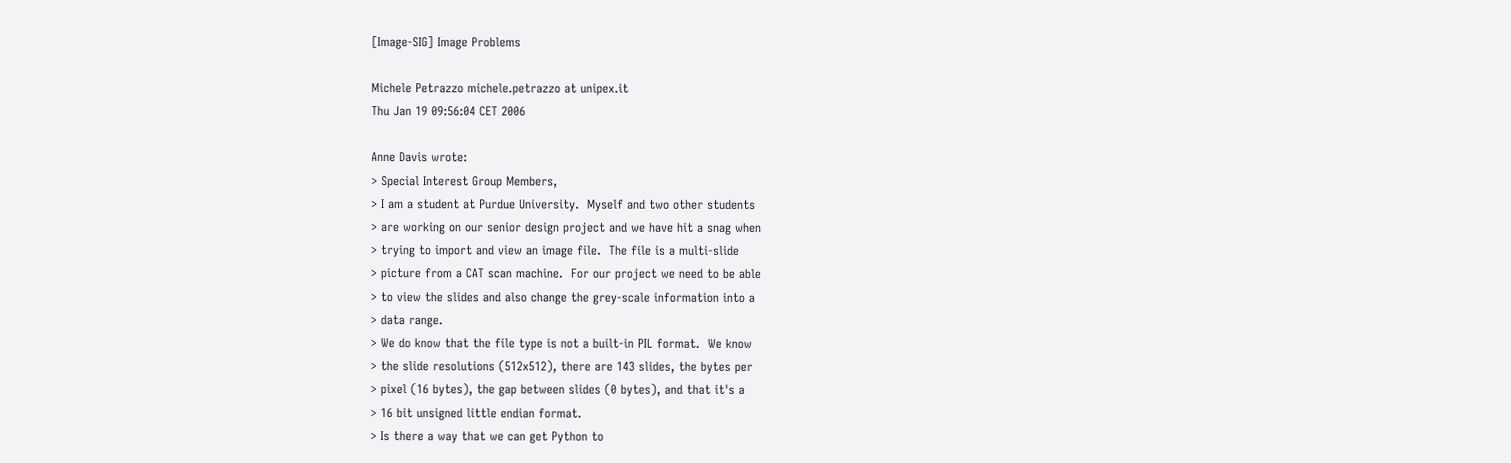[Image-SIG] Image Problems

Michele Petrazzo michele.petrazzo at unipex.it
Thu Jan 19 09:56:04 CET 2006

Anne Davis wrote:
> Special Interest Group Members,
> I am a student at Purdue University.  Myself and two other students
> are working on our senior design project and we have hit a snag when
> trying to import and view an image file.  The file is a multi-slide
> picture from a CAT scan machine.  For our project we need to be able
> to view the slides and also change the grey-scale information into a
> data range.
> We do know that the file type is not a built-in PIL format.  We know
> the slide resolutions (512x512), there are 143 slides, the bytes per
> pixel (16 bytes), the gap between slides (0 bytes), and that it's a
> 16 bit unsigned little endian format.
> Is there a way that we can get Python to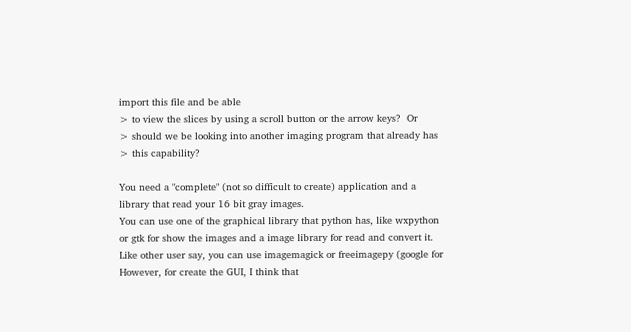import this file and be able
> to view the slices by using a scroll button or the arrow keys?  Or
> should we be looking into another imaging program that already has
> this capability?

You need a "complete" (not so difficult to create) application and a
library that read your 16 bit gray images.
You can use one of the graphical library that python has, like wxpython
or gtk for show the images and a image library for read and convert it.
Like other user say, you can use imagemagick or freeimagepy (google for
However, for create the GUI, I think that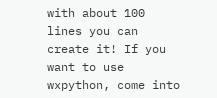with about 100 lines you can
create it! If you want to use wxpython, come into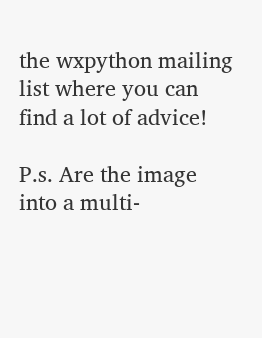the wxpython mailing
list where you can find a lot of advice!

P.s. Are the image into a multi-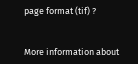page format (tif) ?


More information about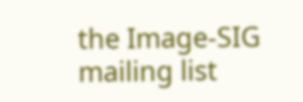the Image-SIG mailing list